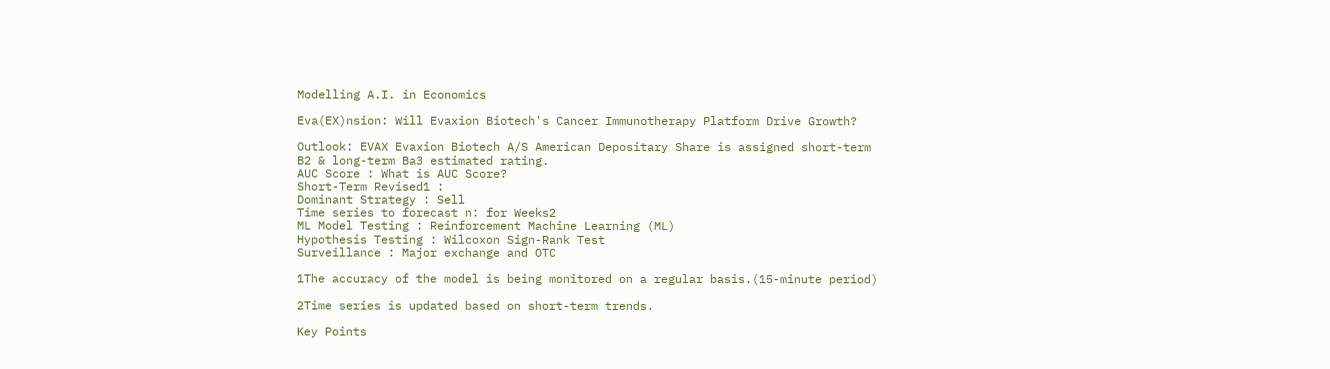Modelling A.I. in Economics

Eva(EX)nsion: Will Evaxion Biotech's Cancer Immunotherapy Platform Drive Growth?

Outlook: EVAX Evaxion Biotech A/S American Depositary Share is assigned short-term B2 & long-term Ba3 estimated rating.
AUC Score : What is AUC Score?
Short-Term Revised1 :
Dominant Strategy : Sell
Time series to forecast n: for Weeks2
ML Model Testing : Reinforcement Machine Learning (ML)
Hypothesis Testing : Wilcoxon Sign-Rank Test
Surveillance : Major exchange and OTC

1The accuracy of the model is being monitored on a regular basis.(15-minute period)

2Time series is updated based on short-term trends.

Key Points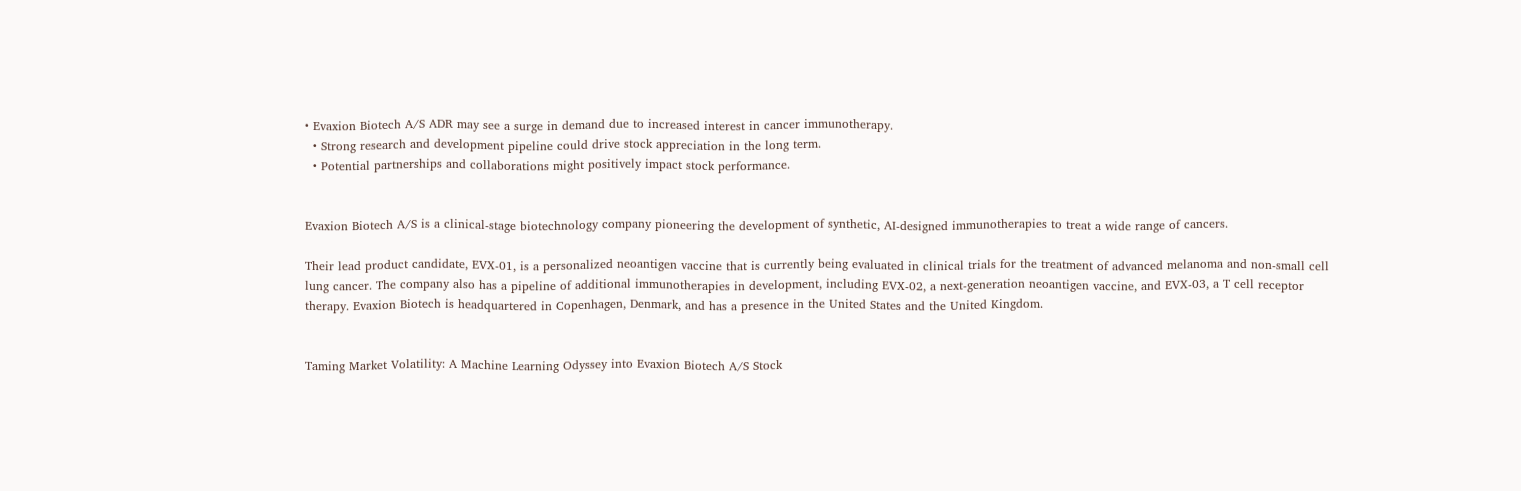• Evaxion Biotech A/S ADR may see a surge in demand due to increased interest in cancer immunotherapy.
  • Strong research and development pipeline could drive stock appreciation in the long term.
  • Potential partnerships and collaborations might positively impact stock performance.


Evaxion Biotech A/S is a clinical-stage biotechnology company pioneering the development of synthetic, AI-designed immunotherapies to treat a wide range of cancers.

Their lead product candidate, EVX-01, is a personalized neoantigen vaccine that is currently being evaluated in clinical trials for the treatment of advanced melanoma and non-small cell lung cancer. The company also has a pipeline of additional immunotherapies in development, including EVX-02, a next-generation neoantigen vaccine, and EVX-03, a T cell receptor therapy. Evaxion Biotech is headquartered in Copenhagen, Denmark, and has a presence in the United States and the United Kingdom.


Taming Market Volatility: A Machine Learning Odyssey into Evaxion Biotech A/S Stock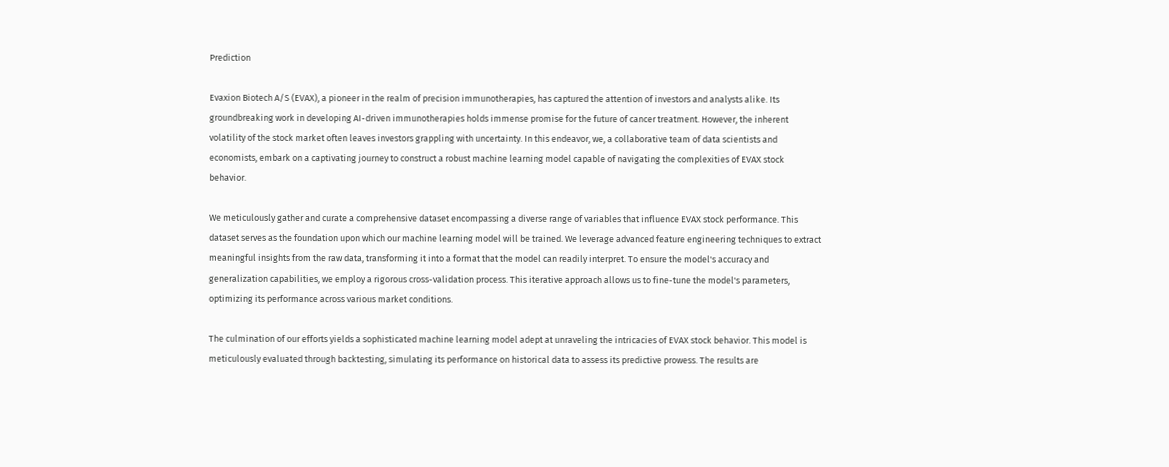Prediction

Evaxion Biotech A/S (EVAX), a pioneer in the realm of precision immunotherapies, has captured the attention of investors and analysts alike. Its groundbreaking work in developing AI-driven immunotherapies holds immense promise for the future of cancer treatment. However, the inherent volatility of the stock market often leaves investors grappling with uncertainty. In this endeavor, we, a collaborative team of data scientists and economists, embark on a captivating journey to construct a robust machine learning model capable of navigating the complexities of EVAX stock behavior.

We meticulously gather and curate a comprehensive dataset encompassing a diverse range of variables that influence EVAX stock performance. This dataset serves as the foundation upon which our machine learning model will be trained. We leverage advanced feature engineering techniques to extract meaningful insights from the raw data, transforming it into a format that the model can readily interpret. To ensure the model's accuracy and generalization capabilities, we employ a rigorous cross-validation process. This iterative approach allows us to fine-tune the model's parameters, optimizing its performance across various market conditions.

The culmination of our efforts yields a sophisticated machine learning model adept at unraveling the intricacies of EVAX stock behavior. This model is meticulously evaluated through backtesting, simulating its performance on historical data to assess its predictive prowess. The results are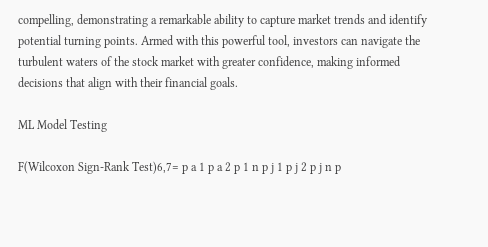compelling, demonstrating a remarkable ability to capture market trends and identify potential turning points. Armed with this powerful tool, investors can navigate the turbulent waters of the stock market with greater confidence, making informed decisions that align with their financial goals.

ML Model Testing

F(Wilcoxon Sign-Rank Test)6,7= p a 1 p a 2 p 1 n p j 1 p j 2 p j n p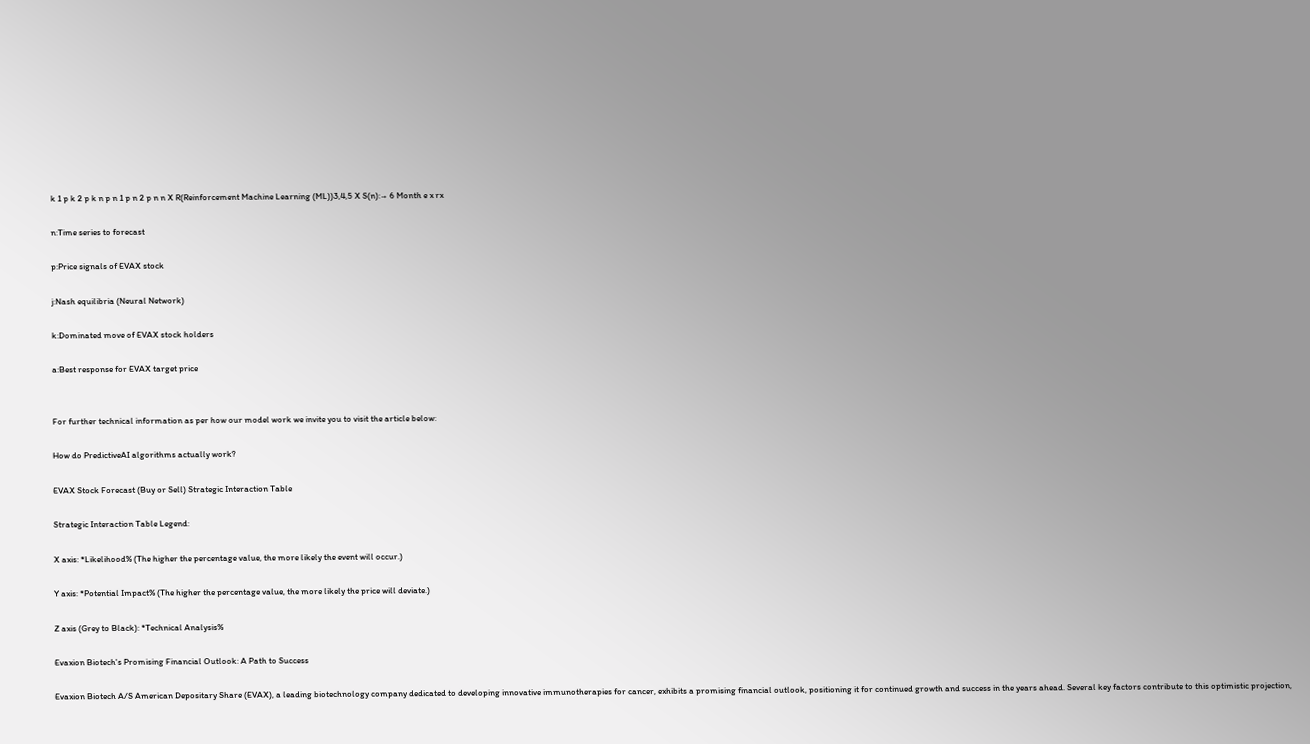k 1 p k 2 p k n p n 1 p n 2 p n n X R(Reinforcement Machine Learning (ML))3,4,5 X S(n):→ 6 Month e x rx

n:Time series to forecast

p:Price signals of EVAX stock

j:Nash equilibria (Neural Network)

k:Dominated move of EVAX stock holders

a:Best response for EVAX target price


For further technical information as per how our model work we invite you to visit the article below:

How do PredictiveAI algorithms actually work?

EVAX Stock Forecast (Buy or Sell) Strategic Interaction Table

Strategic Interaction Table Legend:

X axis: *Likelihood% (The higher the percentage value, the more likely the event will occur.)

Y axis: *Potential Impact% (The higher the percentage value, the more likely the price will deviate.)

Z axis (Grey to Black): *Technical Analysis%

Evaxion Biotech's Promising Financial Outlook: A Path to Success

Evaxion Biotech A/S American Depositary Share (EVAX), a leading biotechnology company dedicated to developing innovative immunotherapies for cancer, exhibits a promising financial outlook, positioning it for continued growth and success in the years ahead. Several key factors contribute to this optimistic projection,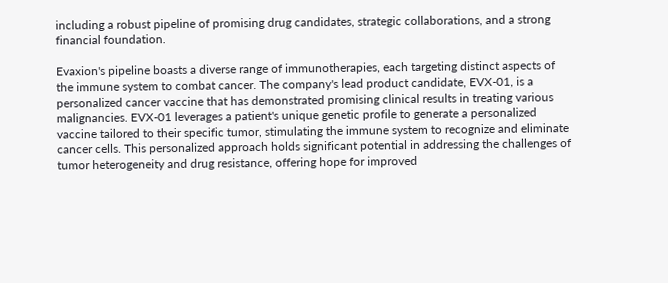including a robust pipeline of promising drug candidates, strategic collaborations, and a strong financial foundation.

Evaxion's pipeline boasts a diverse range of immunotherapies, each targeting distinct aspects of the immune system to combat cancer. The company's lead product candidate, EVX-01, is a personalized cancer vaccine that has demonstrated promising clinical results in treating various malignancies. EVX-01 leverages a patient's unique genetic profile to generate a personalized vaccine tailored to their specific tumor, stimulating the immune system to recognize and eliminate cancer cells. This personalized approach holds significant potential in addressing the challenges of tumor heterogeneity and drug resistance, offering hope for improved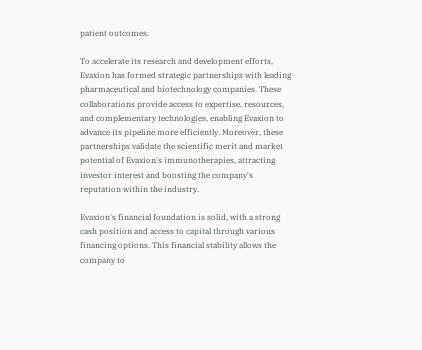patient outcomes.

To accelerate its research and development efforts, Evaxion has formed strategic partnerships with leading pharmaceutical and biotechnology companies. These collaborations provide access to expertise, resources, and complementary technologies, enabling Evaxion to advance its pipeline more efficiently. Moreover, these partnerships validate the scientific merit and market potential of Evaxion's immunotherapies, attracting investor interest and boosting the company's reputation within the industry.

Evaxion's financial foundation is solid, with a strong cash position and access to capital through various financing options. This financial stability allows the company to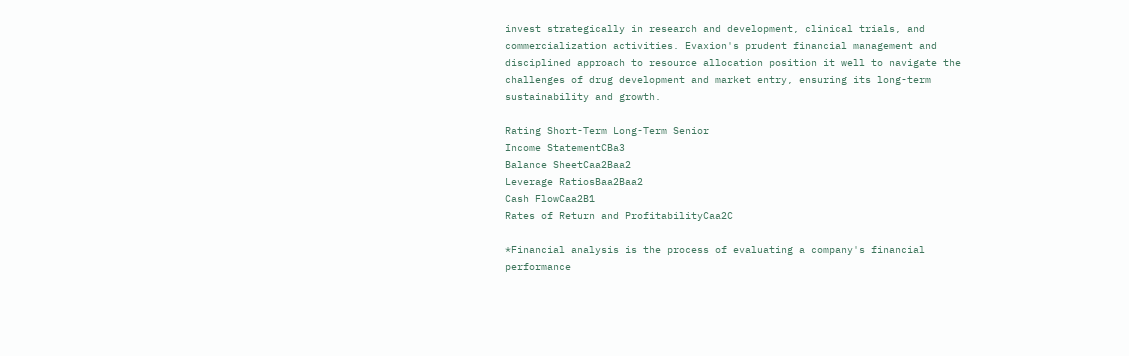invest strategically in research and development, clinical trials, and commercialization activities. Evaxion's prudent financial management and disciplined approach to resource allocation position it well to navigate the challenges of drug development and market entry, ensuring its long-term sustainability and growth.

Rating Short-Term Long-Term Senior
Income StatementCBa3
Balance SheetCaa2Baa2
Leverage RatiosBaa2Baa2
Cash FlowCaa2B1
Rates of Return and ProfitabilityCaa2C

*Financial analysis is the process of evaluating a company's financial performance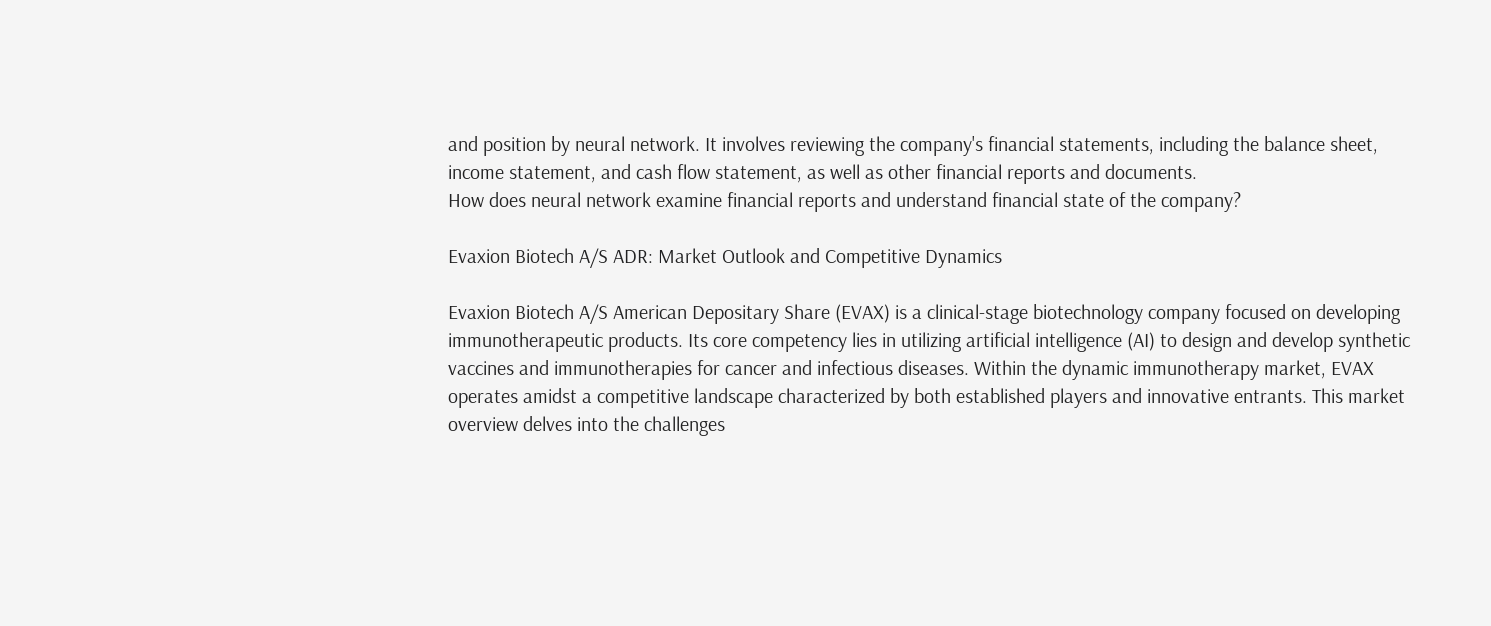and position by neural network. It involves reviewing the company's financial statements, including the balance sheet, income statement, and cash flow statement, as well as other financial reports and documents.
How does neural network examine financial reports and understand financial state of the company?

Evaxion Biotech A/S ADR: Market Outlook and Competitive Dynamics

Evaxion Biotech A/S American Depositary Share (EVAX) is a clinical-stage biotechnology company focused on developing immunotherapeutic products. Its core competency lies in utilizing artificial intelligence (AI) to design and develop synthetic vaccines and immunotherapies for cancer and infectious diseases. Within the dynamic immunotherapy market, EVAX operates amidst a competitive landscape characterized by both established players and innovative entrants. This market overview delves into the challenges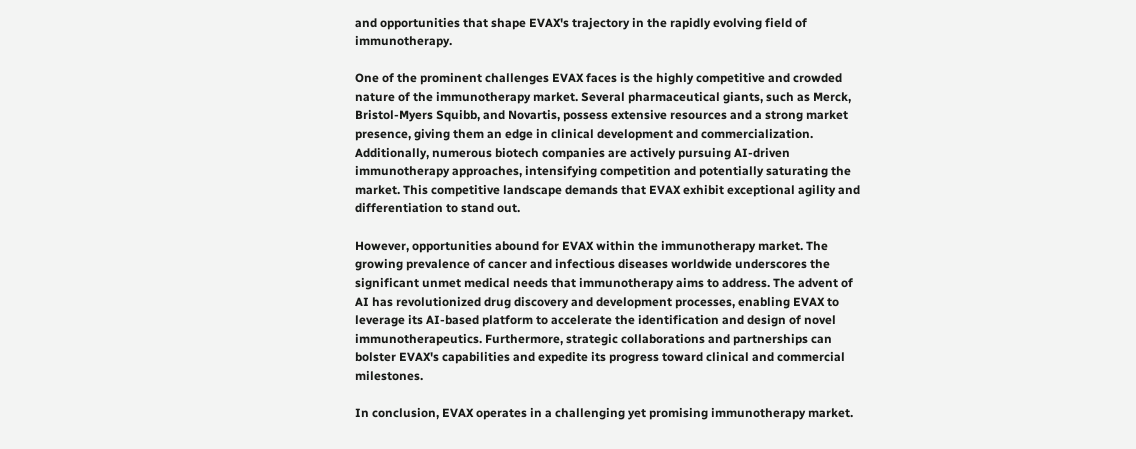and opportunities that shape EVAX's trajectory in the rapidly evolving field of immunotherapy.

One of the prominent challenges EVAX faces is the highly competitive and crowded nature of the immunotherapy market. Several pharmaceutical giants, such as Merck, Bristol-Myers Squibb, and Novartis, possess extensive resources and a strong market presence, giving them an edge in clinical development and commercialization. Additionally, numerous biotech companies are actively pursuing AI-driven immunotherapy approaches, intensifying competition and potentially saturating the market. This competitive landscape demands that EVAX exhibit exceptional agility and differentiation to stand out.

However, opportunities abound for EVAX within the immunotherapy market. The growing prevalence of cancer and infectious diseases worldwide underscores the significant unmet medical needs that immunotherapy aims to address. The advent of AI has revolutionized drug discovery and development processes, enabling EVAX to leverage its AI-based platform to accelerate the identification and design of novel immunotherapeutics. Furthermore, strategic collaborations and partnerships can bolster EVAX's capabilities and expedite its progress toward clinical and commercial milestones.

In conclusion, EVAX operates in a challenging yet promising immunotherapy market.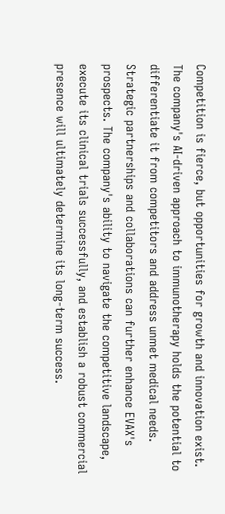Competition is fierce, but opportunities for growth and innovation exist. The company's AI-driven approach to immunotherapy holds the potential to differentiate it from competitors and address unmet medical needs. Strategic partnerships and collaborations can further enhance EVAX's prospects. The company's ability to navigate the competitive landscape, execute its clinical trials successfully, and establish a robust commercial presence will ultimately determine its long-term success.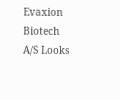Evaxion Biotech A/S Looks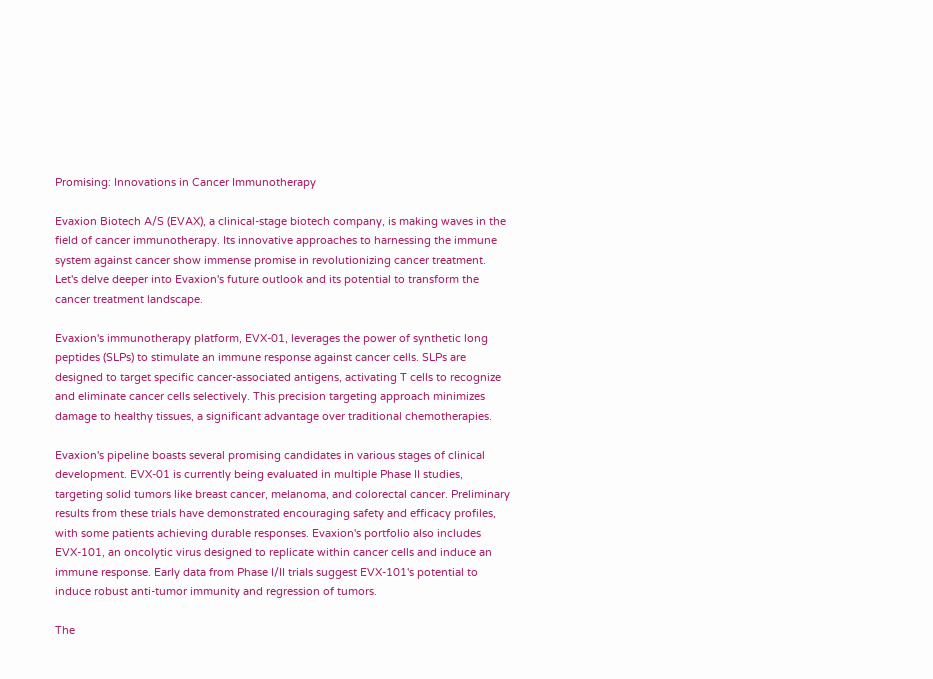Promising: Innovations in Cancer Immunotherapy

Evaxion Biotech A/S (EVAX), a clinical-stage biotech company, is making waves in the field of cancer immunotherapy. Its innovative approaches to harnessing the immune system against cancer show immense promise in revolutionizing cancer treatment. Let's delve deeper into Evaxion's future outlook and its potential to transform the cancer treatment landscape.

Evaxion's immunotherapy platform, EVX-01, leverages the power of synthetic long peptides (SLPs) to stimulate an immune response against cancer cells. SLPs are designed to target specific cancer-associated antigens, activating T cells to recognize and eliminate cancer cells selectively. This precision targeting approach minimizes damage to healthy tissues, a significant advantage over traditional chemotherapies.

Evaxion's pipeline boasts several promising candidates in various stages of clinical development. EVX-01 is currently being evaluated in multiple Phase II studies, targeting solid tumors like breast cancer, melanoma, and colorectal cancer. Preliminary results from these trials have demonstrated encouraging safety and efficacy profiles, with some patients achieving durable responses. Evaxion's portfolio also includes EVX-101, an oncolytic virus designed to replicate within cancer cells and induce an immune response. Early data from Phase I/II trials suggest EVX-101's potential to induce robust anti-tumor immunity and regression of tumors.

The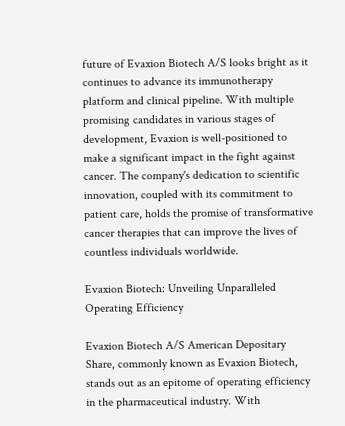future of Evaxion Biotech A/S looks bright as it continues to advance its immunotherapy platform and clinical pipeline. With multiple promising candidates in various stages of development, Evaxion is well-positioned to make a significant impact in the fight against cancer. The company's dedication to scientific innovation, coupled with its commitment to patient care, holds the promise of transformative cancer therapies that can improve the lives of countless individuals worldwide.

Evaxion Biotech: Unveiling Unparalleled Operating Efficiency

Evaxion Biotech A/S American Depositary Share, commonly known as Evaxion Biotech, stands out as an epitome of operating efficiency in the pharmaceutical industry. With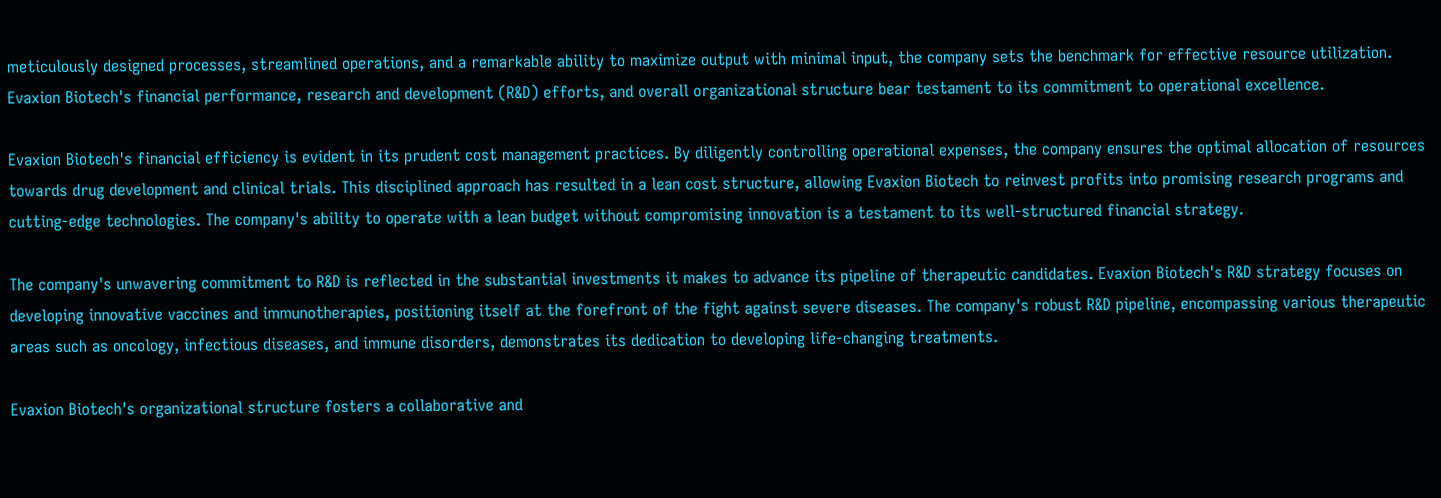meticulously designed processes, streamlined operations, and a remarkable ability to maximize output with minimal input, the company sets the benchmark for effective resource utilization. Evaxion Biotech's financial performance, research and development (R&D) efforts, and overall organizational structure bear testament to its commitment to operational excellence.

Evaxion Biotech's financial efficiency is evident in its prudent cost management practices. By diligently controlling operational expenses, the company ensures the optimal allocation of resources towards drug development and clinical trials. This disciplined approach has resulted in a lean cost structure, allowing Evaxion Biotech to reinvest profits into promising research programs and cutting-edge technologies. The company's ability to operate with a lean budget without compromising innovation is a testament to its well-structured financial strategy.

The company's unwavering commitment to R&D is reflected in the substantial investments it makes to advance its pipeline of therapeutic candidates. Evaxion Biotech's R&D strategy focuses on developing innovative vaccines and immunotherapies, positioning itself at the forefront of the fight against severe diseases. The company's robust R&D pipeline, encompassing various therapeutic areas such as oncology, infectious diseases, and immune disorders, demonstrates its dedication to developing life-changing treatments.

Evaxion Biotech's organizational structure fosters a collaborative and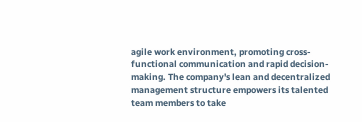agile work environment, promoting cross-functional communication and rapid decision-making. The company's lean and decentralized management structure empowers its talented team members to take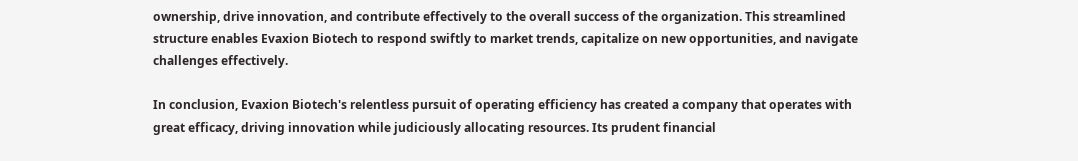ownership, drive innovation, and contribute effectively to the overall success of the organization. This streamlined structure enables Evaxion Biotech to respond swiftly to market trends, capitalize on new opportunities, and navigate challenges effectively.

In conclusion, Evaxion Biotech's relentless pursuit of operating efficiency has created a company that operates with great efficacy, driving innovation while judiciously allocating resources. Its prudent financial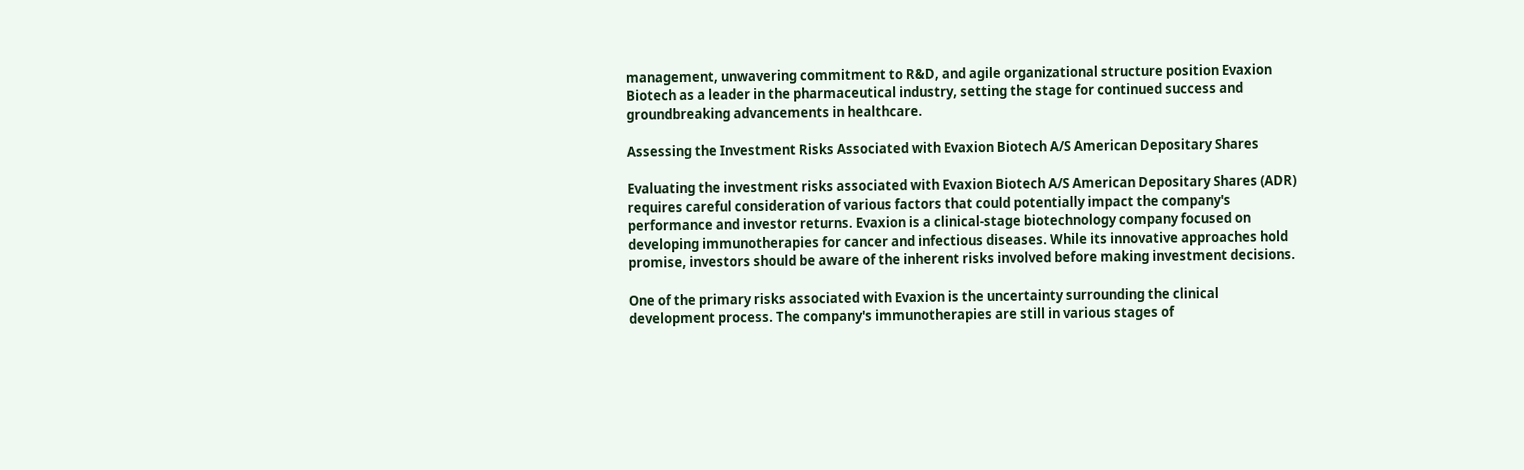management, unwavering commitment to R&D, and agile organizational structure position Evaxion Biotech as a leader in the pharmaceutical industry, setting the stage for continued success and groundbreaking advancements in healthcare.

Assessing the Investment Risks Associated with Evaxion Biotech A/S American Depositary Shares

Evaluating the investment risks associated with Evaxion Biotech A/S American Depositary Shares (ADR) requires careful consideration of various factors that could potentially impact the company's performance and investor returns. Evaxion is a clinical-stage biotechnology company focused on developing immunotherapies for cancer and infectious diseases. While its innovative approaches hold promise, investors should be aware of the inherent risks involved before making investment decisions.

One of the primary risks associated with Evaxion is the uncertainty surrounding the clinical development process. The company's immunotherapies are still in various stages of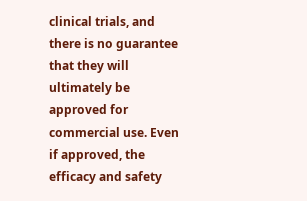clinical trials, and there is no guarantee that they will ultimately be approved for commercial use. Even if approved, the efficacy and safety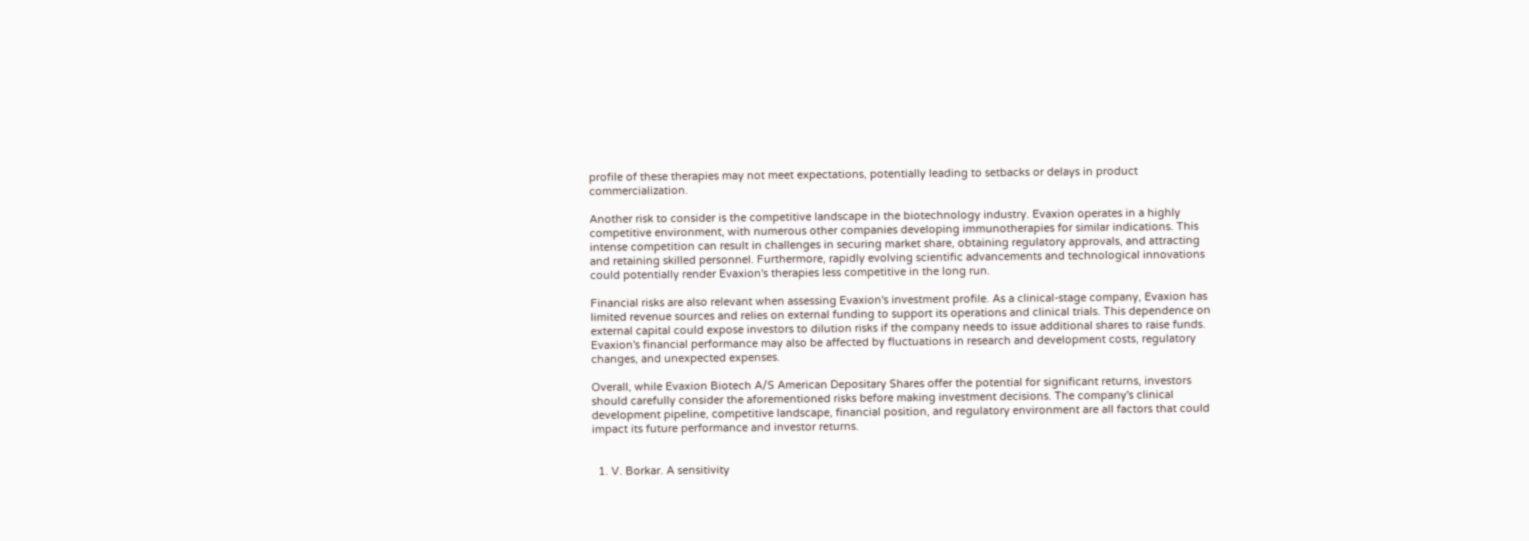profile of these therapies may not meet expectations, potentially leading to setbacks or delays in product commercialization.

Another risk to consider is the competitive landscape in the biotechnology industry. Evaxion operates in a highly competitive environment, with numerous other companies developing immunotherapies for similar indications. This intense competition can result in challenges in securing market share, obtaining regulatory approvals, and attracting and retaining skilled personnel. Furthermore, rapidly evolving scientific advancements and technological innovations could potentially render Evaxion's therapies less competitive in the long run.

Financial risks are also relevant when assessing Evaxion's investment profile. As a clinical-stage company, Evaxion has limited revenue sources and relies on external funding to support its operations and clinical trials. This dependence on external capital could expose investors to dilution risks if the company needs to issue additional shares to raise funds. Evaxion's financial performance may also be affected by fluctuations in research and development costs, regulatory changes, and unexpected expenses.

Overall, while Evaxion Biotech A/S American Depositary Shares offer the potential for significant returns, investors should carefully consider the aforementioned risks before making investment decisions. The company's clinical development pipeline, competitive landscape, financial position, and regulatory environment are all factors that could impact its future performance and investor returns.


  1. V. Borkar. A sensitivity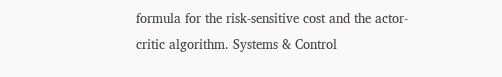formula for the risk-sensitive cost and the actor-critic algorithm. Systems & Control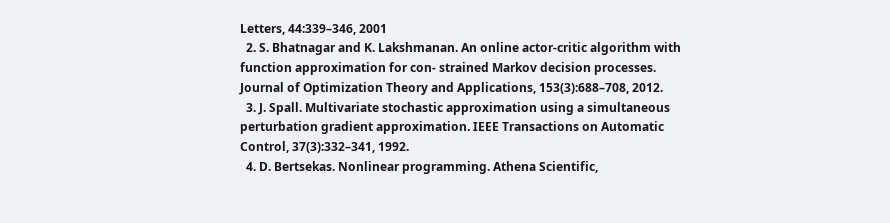Letters, 44:339–346, 2001
  2. S. Bhatnagar and K. Lakshmanan. An online actor-critic algorithm with function approximation for con- strained Markov decision processes. Journal of Optimization Theory and Applications, 153(3):688–708, 2012.
  3. J. Spall. Multivariate stochastic approximation using a simultaneous perturbation gradient approximation. IEEE Transactions on Automatic Control, 37(3):332–341, 1992.
  4. D. Bertsekas. Nonlinear programming. Athena Scientific,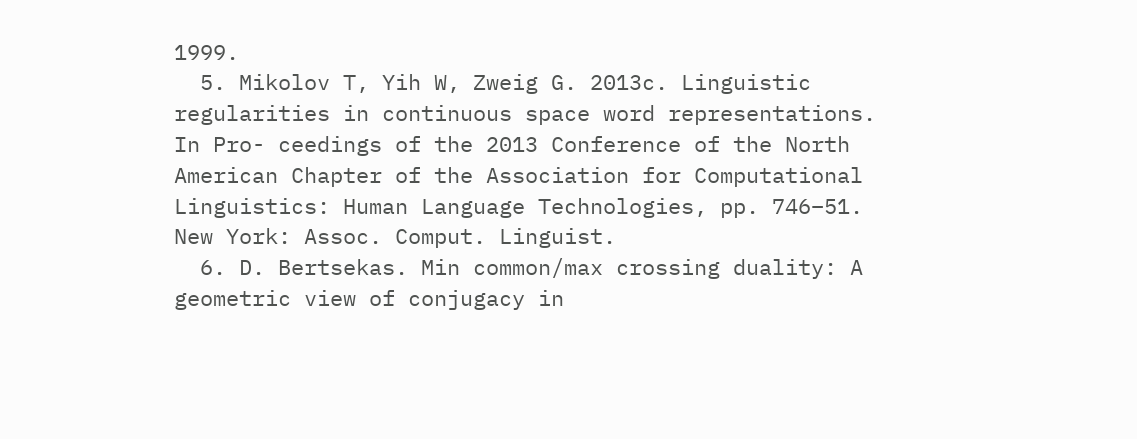1999.
  5. Mikolov T, Yih W, Zweig G. 2013c. Linguistic regularities in continuous space word representations. In Pro- ceedings of the 2013 Conference of the North American Chapter of the Association for Computational Linguistics: Human Language Technologies, pp. 746–51. New York: Assoc. Comput. Linguist.
  6. D. Bertsekas. Min common/max crossing duality: A geometric view of conjugacy in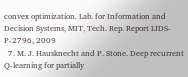convex optimization. Lab. for Information and Decision Systems, MIT, Tech. Rep. Report LIDS-P-2796, 2009
  7. M. J. Hausknecht and P. Stone. Deep recurrent Q-learning for partially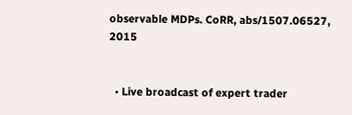observable MDPs. CoRR, abs/1507.06527, 2015


  • Live broadcast of expert trader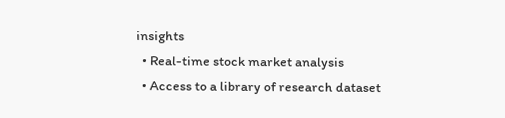insights
  • Real-time stock market analysis
  • Access to a library of research dataset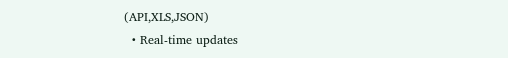(API,XLS,JSON)
  • Real-time updates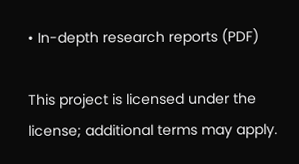• In-depth research reports (PDF)

This project is licensed under the license; additional terms may apply.